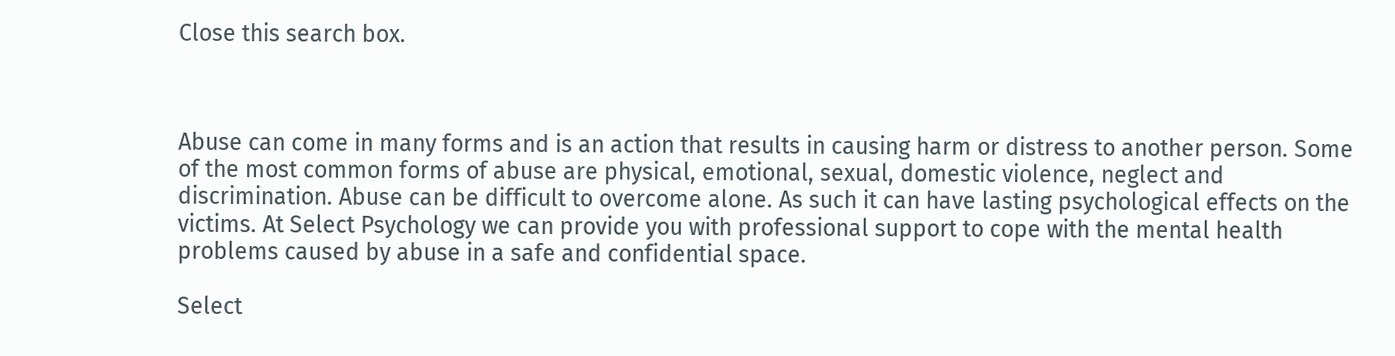Close this search box.



Abuse can come in many forms and is an action that results in causing harm or distress to another person. Some of the most common forms of abuse are physical, emotional, sexual, domestic violence, neglect and discrimination. Abuse can be difficult to overcome alone. As such it can have lasting psychological effects on the victims. At Select Psychology we can provide you with professional support to cope with the mental health problems caused by abuse in a safe and confidential space.

Select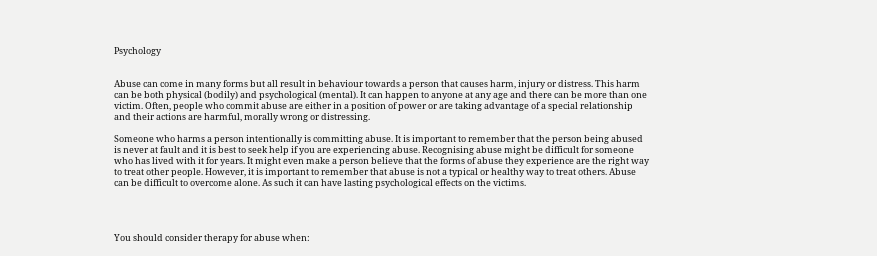Psychology


Abuse can come in many forms but all result in behaviour towards a person that causes harm, injury or distress. This harm can be both physical (bodily) and psychological (mental). It can happen to anyone at any age and there can be more than one victim. Often, people who commit abuse are either in a position of power or are taking advantage of a special relationship and their actions are harmful, morally wrong or distressing.

Someone who harms a person intentionally is committing abuse. It is important to remember that the person being abused is never at fault and it is best to seek help if you are experiencing abuse. Recognising abuse might be difficult for someone who has lived with it for years. It might even make a person believe that the forms of abuse they experience are the right way to treat other people. However, it is important to remember that abuse is not a typical or healthy way to treat others. Abuse can be difficult to overcome alone. As such it can have lasting psychological effects on the victims.




You should consider therapy for abuse when: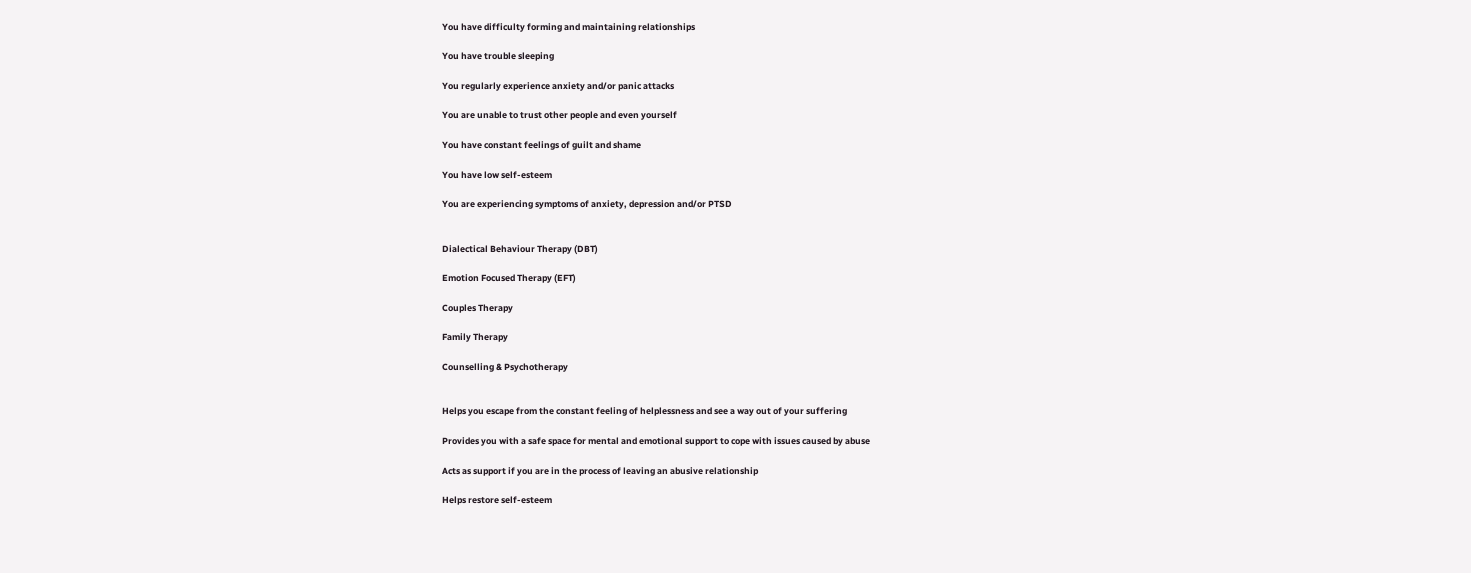You have difficulty forming and maintaining relationships

You have trouble sleeping

You regularly experience anxiety and/or panic attacks

You are unable to trust other people and even yourself

You have constant feelings of guilt and shame

You have low self-esteem

You are experiencing symptoms of anxiety, depression and/or PTSD


Dialectical Behaviour Therapy (DBT)

Emotion Focused Therapy (EFT)

Couples Therapy

Family Therapy

Counselling & Psychotherapy


Helps you escape from the constant feeling of helplessness and see a way out of your suffering

Provides you with a safe space for mental and emotional support to cope with issues caused by abuse

Acts as support if you are in the process of leaving an abusive relationship

Helps restore self-esteem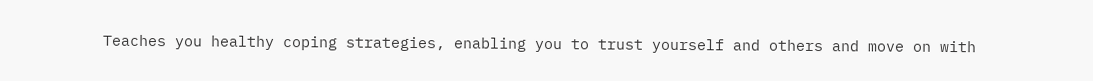Teaches you healthy coping strategies, enabling you to trust yourself and others and move on with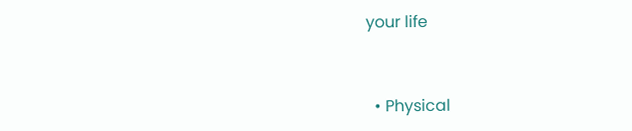your life


  • Physical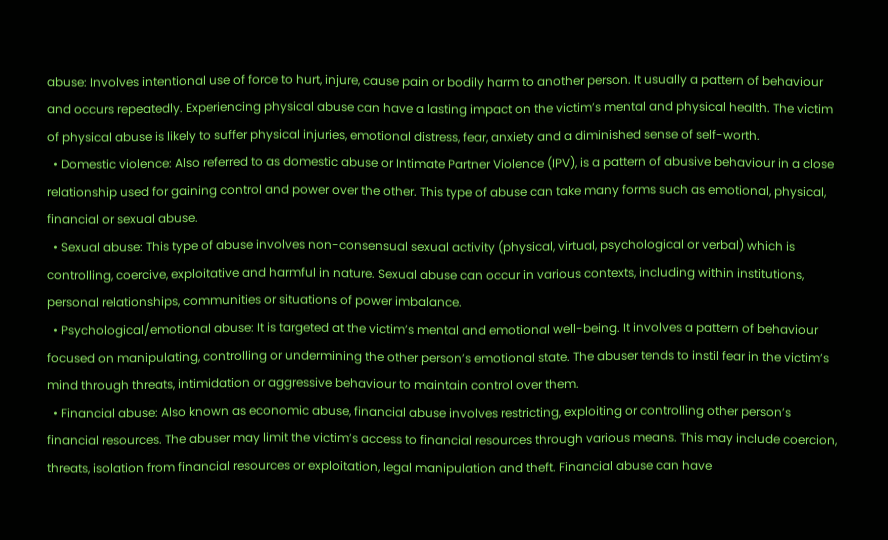abuse: Involves intentional use of force to hurt, injure, cause pain or bodily harm to another person. It usually a pattern of behaviour and occurs repeatedly. Experiencing physical abuse can have a lasting impact on the victim’s mental and physical health. The victim of physical abuse is likely to suffer physical injuries, emotional distress, fear, anxiety and a diminished sense of self-worth.
  • Domestic violence: Also referred to as domestic abuse or Intimate Partner Violence (IPV), is a pattern of abusive behaviour in a close relationship used for gaining control and power over the other. This type of abuse can take many forms such as emotional, physical, financial or sexual abuse.
  • Sexual abuse: This type of abuse involves non-consensual sexual activity (physical, virtual, psychological or verbal) which is controlling, coercive, exploitative and harmful in nature. Sexual abuse can occur in various contexts, including within institutions, personal relationships, communities or situations of power imbalance.
  • Psychological/emotional abuse: It is targeted at the victim’s mental and emotional well-being. It involves a pattern of behaviour focused on manipulating, controlling or undermining the other person’s emotional state. The abuser tends to instil fear in the victim’s mind through threats, intimidation or aggressive behaviour to maintain control over them.
  • Financial abuse: Also known as economic abuse, financial abuse involves restricting, exploiting or controlling other person’s financial resources. The abuser may limit the victim’s access to financial resources through various means. This may include coercion, threats, isolation from financial resources or exploitation, legal manipulation and theft. Financial abuse can have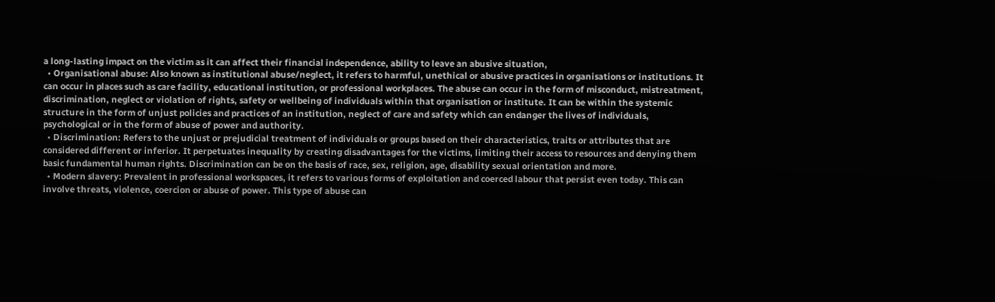a long-lasting impact on the victim as it can affect their financial independence, ability to leave an abusive situation,
  • Organisational abuse: Also known as institutional abuse/neglect, it refers to harmful, unethical or abusive practices in organisations or institutions. It can occur in places such as care facility, educational institution, or professional workplaces. The abuse can occur in the form of misconduct, mistreatment, discrimination, neglect or violation of rights, safety or wellbeing of individuals within that organisation or institute. It can be within the systemic structure in the form of unjust policies and practices of an institution, neglect of care and safety which can endanger the lives of individuals, psychological or in the form of abuse of power and authority.
  • Discrimination: Refers to the unjust or prejudicial treatment of individuals or groups based on their characteristics, traits or attributes that are considered different or inferior. It perpetuates inequality by creating disadvantages for the victims, limiting their access to resources and denying them basic fundamental human rights. Discrimination can be on the basis of race, sex, religion, age, disability sexual orientation and more.
  • Modern slavery: Prevalent in professional workspaces, it refers to various forms of exploitation and coerced labour that persist even today. This can involve threats, violence, coercion or abuse of power. This type of abuse can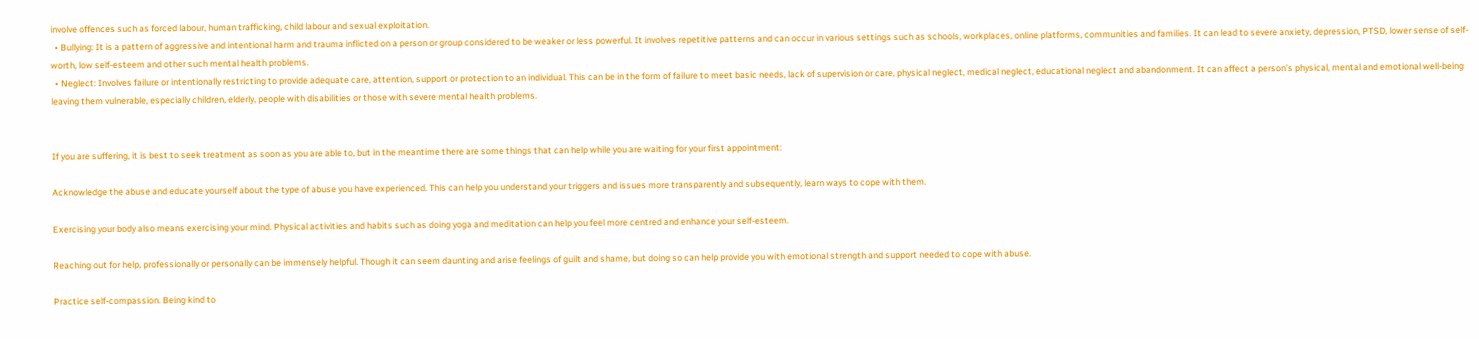involve offences such as forced labour, human trafficking, child labour and sexual exploitation.
  • Bullying: It is a pattern of aggressive and intentional harm and trauma inflicted on a person or group considered to be weaker or less powerful. It involves repetitive patterns and can occur in various settings such as schools, workplaces, online platforms, communities and families. It can lead to severe anxiety, depression, PTSD, lower sense of self-worth, low self-esteem and other such mental health problems.
  • Neglect: Involves failure or intentionally restricting to provide adequate care, attention, support or protection to an individual. This can be in the form of failure to meet basic needs, lack of supervision or care, physical neglect, medical neglect, educational neglect and abandonment. It can affect a person’s physical, mental and emotional well-being leaving them vulnerable, especially children, elderly, people with disabilities or those with severe mental health problems.


If you are suffering, it is best to seek treatment as soon as you are able to, but in the meantime there are some things that can help while you are waiting for your first appointment:

Acknowledge the abuse and educate yourself about the type of abuse you have experienced. This can help you understand your triggers and issues more transparently and subsequently, learn ways to cope with them.

Exercising your body also means exercising your mind. Physical activities and habits such as doing yoga and meditation can help you feel more centred and enhance your self-esteem.

Reaching out for help, professionally or personally can be immensely helpful. Though it can seem daunting and arise feelings of guilt and shame, but doing so can help provide you with emotional strength and support needed to cope with abuse.

Practice self-compassion. Being kind to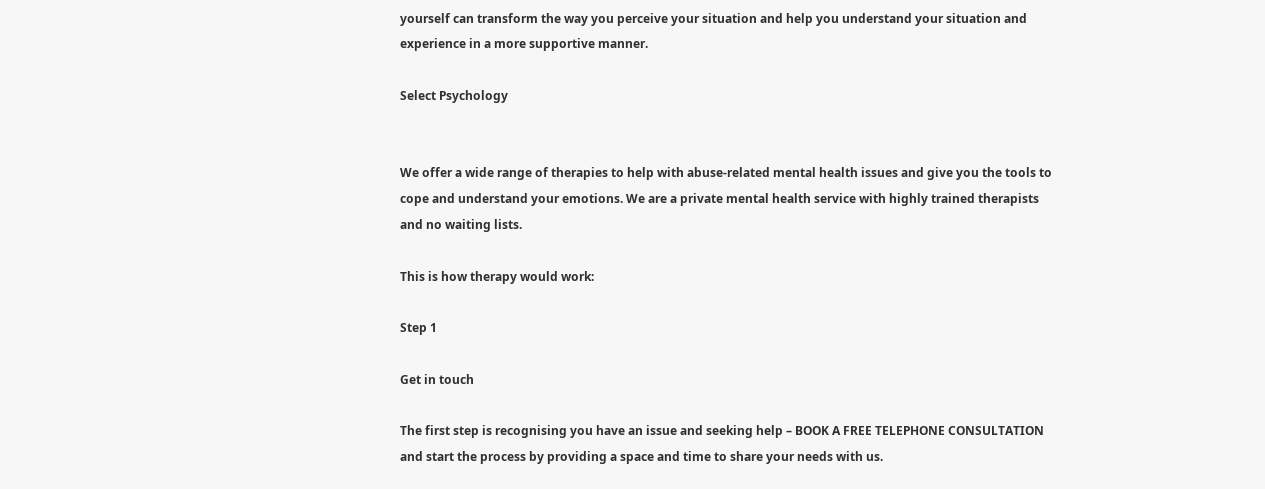yourself can transform the way you perceive your situation and help you understand your situation and experience in a more supportive manner.

Select Psychology


We offer a wide range of therapies to help with abuse-related mental health issues and give you the tools to cope and understand your emotions. We are a private mental health service with highly trained therapists and no waiting lists.

This is how therapy would work:

Step 1

Get in touch

The first step is recognising you have an issue and seeking help – BOOK A FREE TELEPHONE CONSULTATION and start the process by providing a space and time to share your needs with us.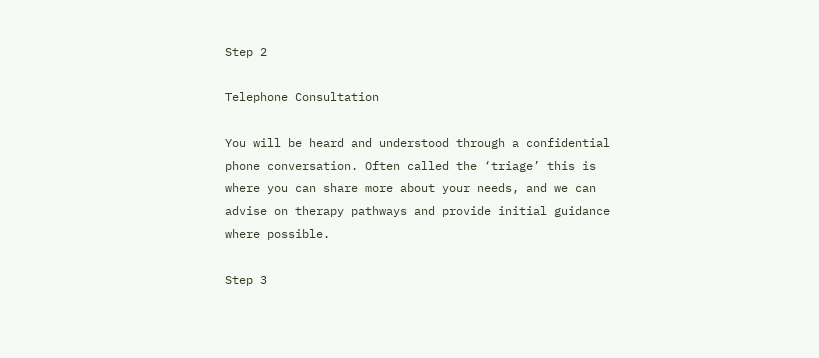Step 2

Telephone Consultation

You will be heard and understood through a confidential phone conversation. Often called the ‘triage’ this is where you can share more about your needs, and we can advise on therapy pathways and provide initial guidance where possible.

Step 3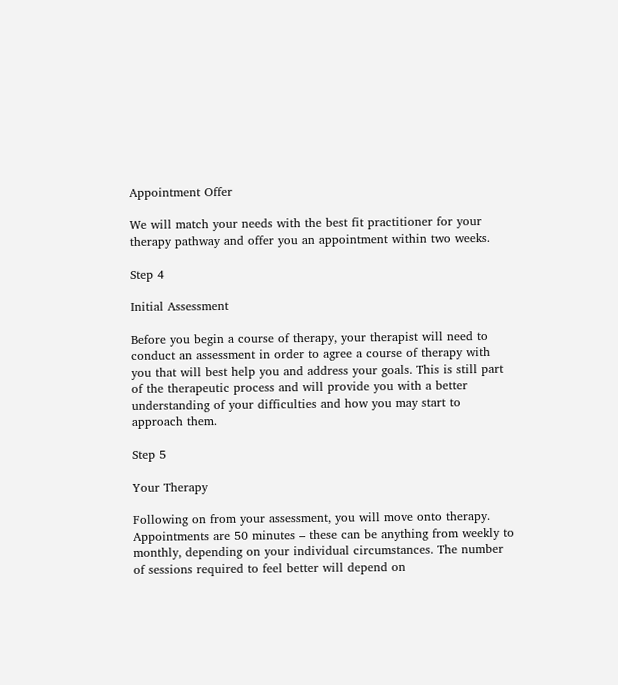Appointment Offer

We will match your needs with the best fit practitioner for your therapy pathway and offer you an appointment within two weeks.

Step 4

Initial Assessment

Before you begin a course of therapy, your therapist will need to conduct an assessment in order to agree a course of therapy with you that will best help you and address your goals. This is still part of the therapeutic process and will provide you with a better understanding of your difficulties and how you may start to approach them.

Step 5

Your Therapy

Following on from your assessment, you will move onto therapy. Appointments are 50 minutes – these can be anything from weekly to monthly, depending on your individual circumstances. The number of sessions required to feel better will depend on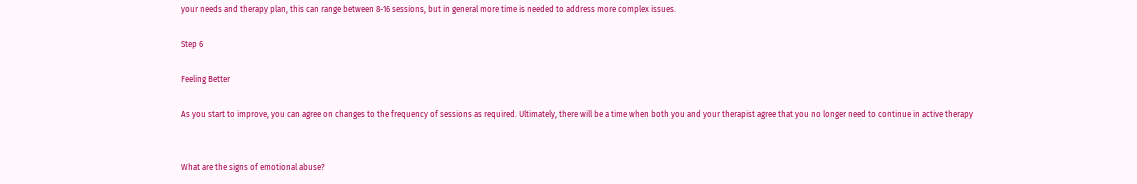your needs and therapy plan, this can range between 8-16 sessions, but in general more time is needed to address more complex issues.

Step 6

Feeling Better

As you start to improve, you can agree on changes to the frequency of sessions as required. Ultimately, there will be a time when both you and your therapist agree that you no longer need to continue in active therapy


What are the signs of emotional abuse?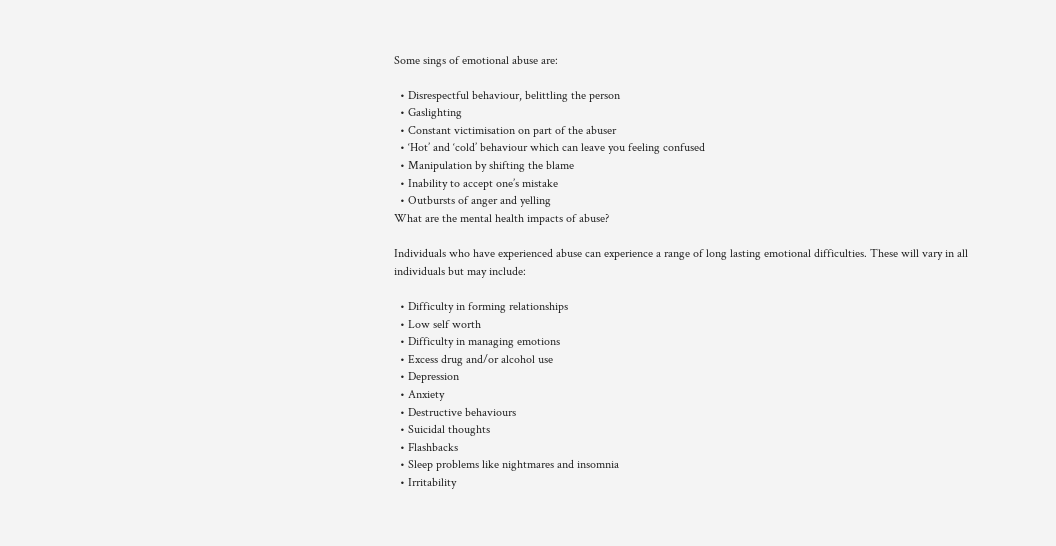Some sings of emotional abuse are:

  • Disrespectful behaviour, belittling the person
  • Gaslighting
  • Constant victimisation on part of the abuser
  • ‘Hot’ and ‘cold’ behaviour which can leave you feeling confused
  • Manipulation by shifting the blame
  • Inability to accept one’s mistake
  • Outbursts of anger and yelling
What are the mental health impacts of abuse?

Individuals who have experienced abuse can experience a range of long lasting emotional difficulties. These will vary in all individuals but may include:

  • Difficulty in forming relationships
  • Low self worth
  • Difficulty in managing emotions
  • Excess drug and/or alcohol use
  • Depression
  • Anxiety
  • Destructive behaviours
  • Suicidal thoughts
  • Flashbacks
  • Sleep problems like nightmares and insomnia
  • Irritability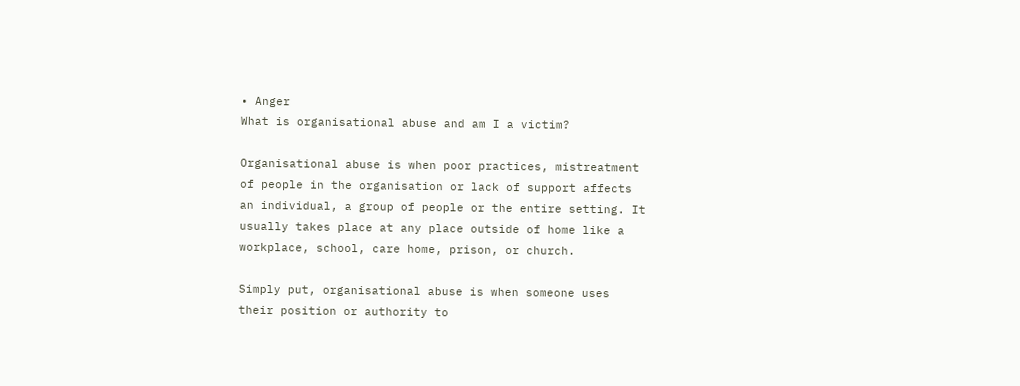• Anger
What is organisational abuse and am I a victim?

Organisational abuse is when poor practices, mistreatment of people in the organisation or lack of support affects an individual, a group of people or the entire setting. It usually takes place at any place outside of home like a workplace, school, care home, prison, or church.

Simply put, organisational abuse is when someone uses their position or authority to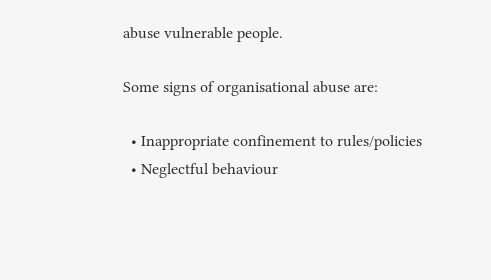abuse vulnerable people.

Some signs of organisational abuse are:

  • Inappropriate confinement to rules/policies
  • Neglectful behaviour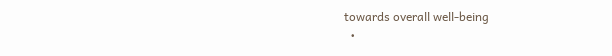towards overall well-being
  •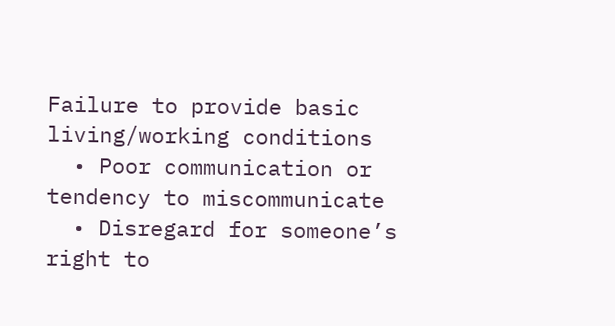Failure to provide basic living/working conditions
  • Poor communication or tendency to miscommunicate
  • Disregard for someone’s right to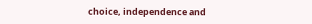choice, independence and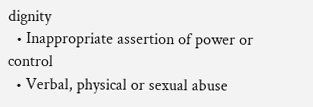dignity
  • Inappropriate assertion of power or control
  • Verbal, physical or sexual abuse